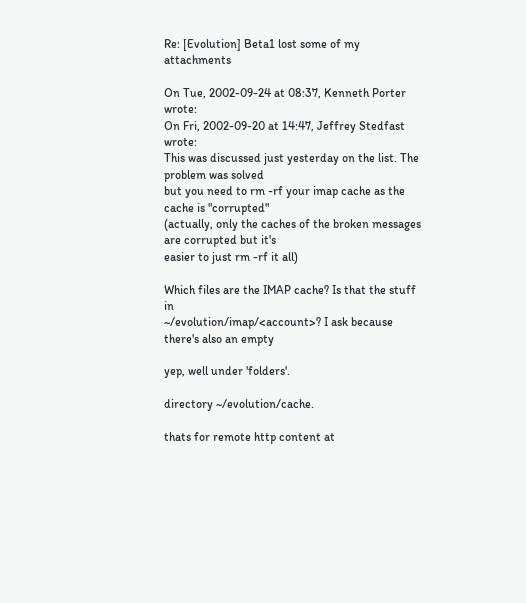Re: [Evolution] Beta1 lost some of my attachments

On Tue, 2002-09-24 at 08:37, Kenneth Porter wrote:
On Fri, 2002-09-20 at 14:47, Jeffrey Stedfast wrote:
This was discussed just yesterday on the list. The problem was solved
but you need to rm -rf your imap cache as the cache is "corrupted"
(actually, only the caches of the broken messages are corrupted but it's
easier to just rm -rf it all)

Which files are the IMAP cache? Is that the stuff in
~/evolution/imap/<account>? I ask because there's also an empty

yep, well under 'folders'.

directory ~/evolution/cache.

thats for remote http content at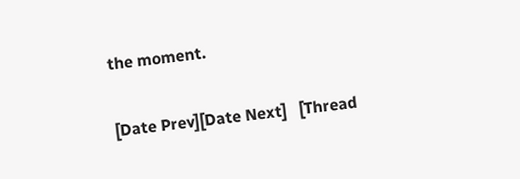the moment.

[Date Prev][Date Next]   [Thread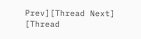Prev][Thread Next]   [Thread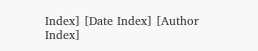Index] [Date Index] [Author Index]